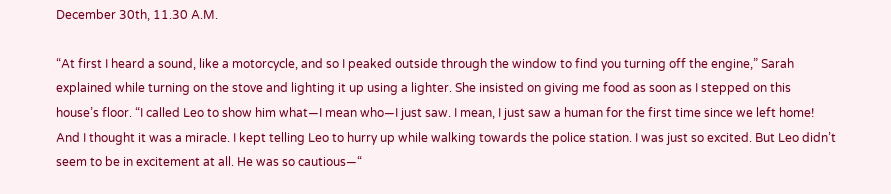December 30th, 11.30 A.M.

“At first I heard a sound, like a motorcycle, and so I peaked outside through the window to find you turning off the engine,” Sarah explained while turning on the stove and lighting it up using a lighter. She insisted on giving me food as soon as I stepped on this house’s floor. “I called Leo to show him what—I mean who—I just saw. I mean, I just saw a human for the first time since we left home! And I thought it was a miracle. I kept telling Leo to hurry up while walking towards the police station. I was just so excited. But Leo didn’t seem to be in excitement at all. He was so cautious—“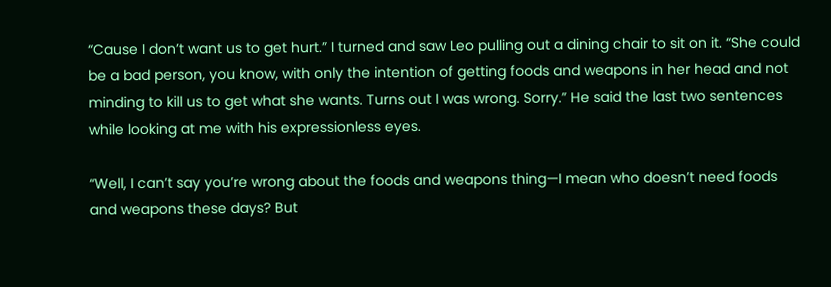“Cause I don’t want us to get hurt.” I turned and saw Leo pulling out a dining chair to sit on it. “She could be a bad person, you know, with only the intention of getting foods and weapons in her head and not minding to kill us to get what she wants. Turns out I was wrong. Sorry.” He said the last two sentences while looking at me with his expressionless eyes.

“Well, I can’t say you’re wrong about the foods and weapons thing—I mean who doesn’t need foods and weapons these days? But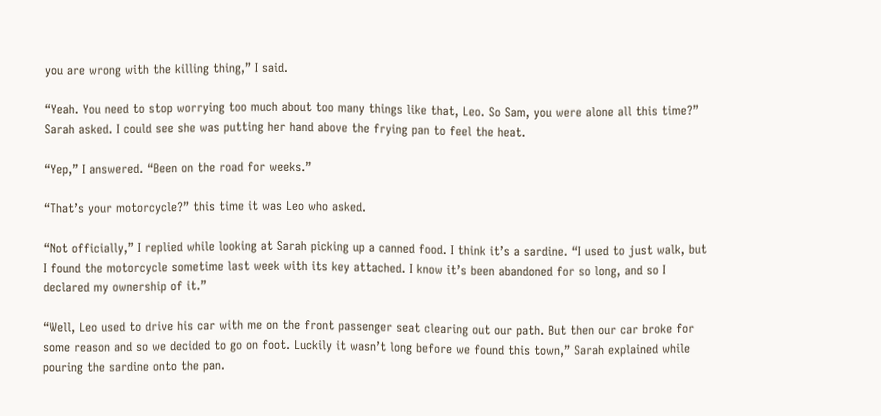you are wrong with the killing thing,” I said.

“Yeah. You need to stop worrying too much about too many things like that, Leo. So Sam, you were alone all this time?” Sarah asked. I could see she was putting her hand above the frying pan to feel the heat.

“Yep,” I answered. “Been on the road for weeks.”

“That’s your motorcycle?” this time it was Leo who asked.

“Not officially,” I replied while looking at Sarah picking up a canned food. I think it’s a sardine. “I used to just walk, but I found the motorcycle sometime last week with its key attached. I know it’s been abandoned for so long, and so I declared my ownership of it.”

“Well, Leo used to drive his car with me on the front passenger seat clearing out our path. But then our car broke for some reason and so we decided to go on foot. Luckily it wasn’t long before we found this town,” Sarah explained while pouring the sardine onto the pan.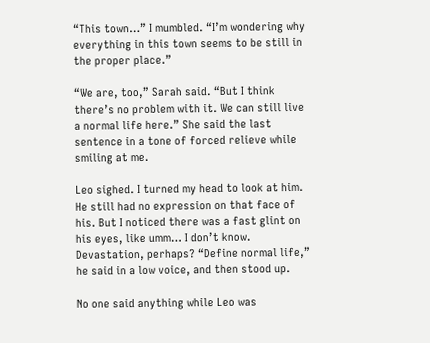“This town…” I mumbled. “I’m wondering why everything in this town seems to be still in the proper place.”

“We are, too,” Sarah said. “But I think there’s no problem with it. We can still live a normal life here.” She said the last sentence in a tone of forced relieve while smiling at me.

Leo sighed. I turned my head to look at him. He still had no expression on that face of his. But I noticed there was a fast glint on his eyes, like umm… I don’t know. Devastation, perhaps? “Define normal life,” he said in a low voice, and then stood up.

No one said anything while Leo was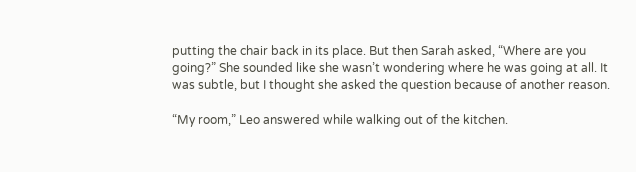putting the chair back in its place. But then Sarah asked, “Where are you going?” She sounded like she wasn’t wondering where he was going at all. It was subtle, but I thought she asked the question because of another reason.

“My room,” Leo answered while walking out of the kitchen.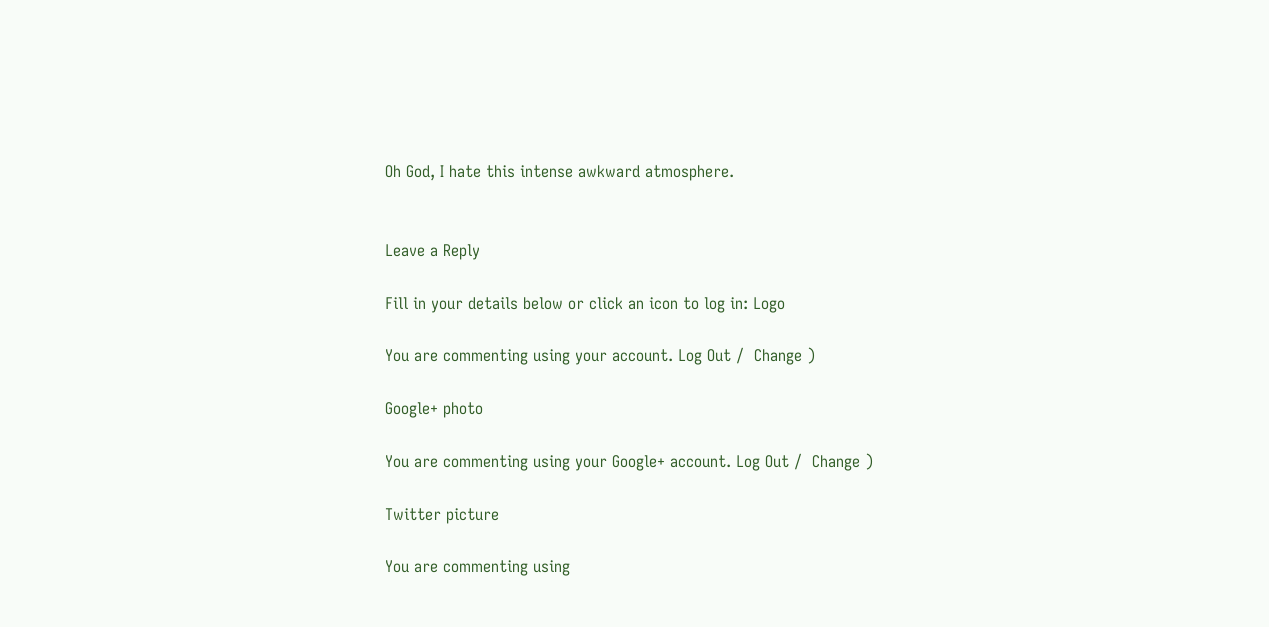Oh God, I hate this intense awkward atmosphere.


Leave a Reply

Fill in your details below or click an icon to log in: Logo

You are commenting using your account. Log Out /  Change )

Google+ photo

You are commenting using your Google+ account. Log Out /  Change )

Twitter picture

You are commenting using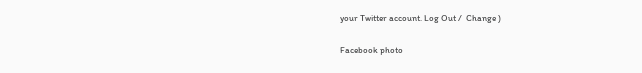your Twitter account. Log Out /  Change )

Facebook photo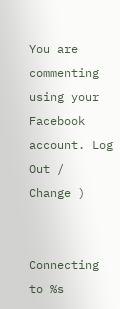You are commenting using your Facebook account. Log Out /  Change )


Connecting to %s